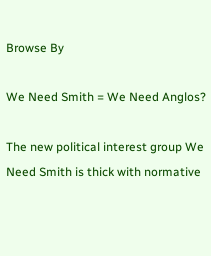Browse By

We Need Smith = We Need Anglos?

The new political interest group We Need Smith is thick with normative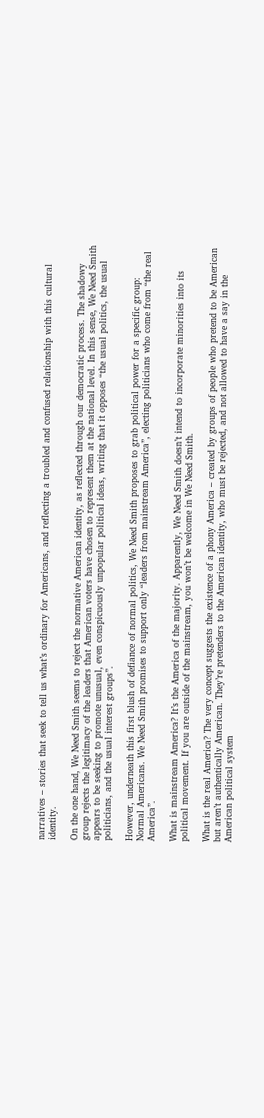narratives – stories that seek to tell us what’s ordinary for Americans, and reflecting a troubled and confused relationship with this cultural identity.

On the one hand, We Need Smith seems to reject the normative American identity, as reflected through our democratic process. The shadowy group rejects the legitimacy of the leaders that American voters have chosen to represent them at the national level. In this sense, We Need Smith appears to be seeking to promote unusual, even conspicuously unpopular political ideas, writing that it opposes “the usual politics, the usual politicians, and the usual interest groups”.

However, underneath this first blush of defiance of normal politics, We Need Smith proposes to grab political power for a specific group: Normal Americans. We Need Smith promises to support only “leaders from mainstream America”, electing politicians who come from “the real America”.

What is mainstream America? It’s the America of the majority. Apparently, We Need Smith doesn’t intend to incorporate minorities into its political movement. If you are outside of the mainstream, you won’t be welcome in We Need Smith.

What is the real America? The very concept suggests the existence of a phony America – created by groups of people who pretend to be American but aren’t authentically American. They’re pretenders to the American identity, who must be rejected, and not allowed to have a say in the American political system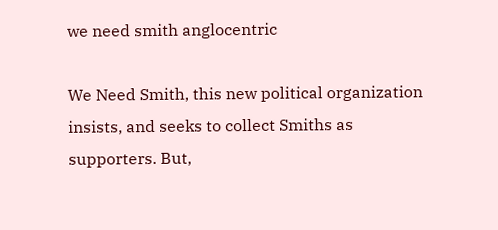we need smith anglocentric

We Need Smith, this new political organization insists, and seeks to collect Smiths as supporters. But,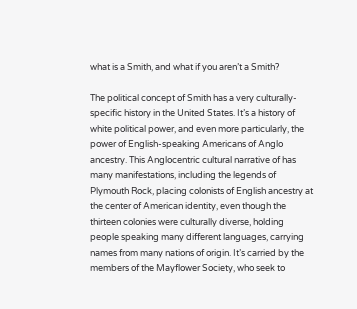what is a Smith, and what if you aren’t a Smith?

The political concept of Smith has a very culturally-specific history in the United States. It’s a history of white political power, and even more particularly, the power of English-speaking Americans of Anglo ancestry. This Anglocentric cultural narrative of has many manifestations, including the legends of Plymouth Rock, placing colonists of English ancestry at the center of American identity, even though the thirteen colonies were culturally diverse, holding people speaking many different languages, carrying names from many nations of origin. It’s carried by the members of the Mayflower Society, who seek to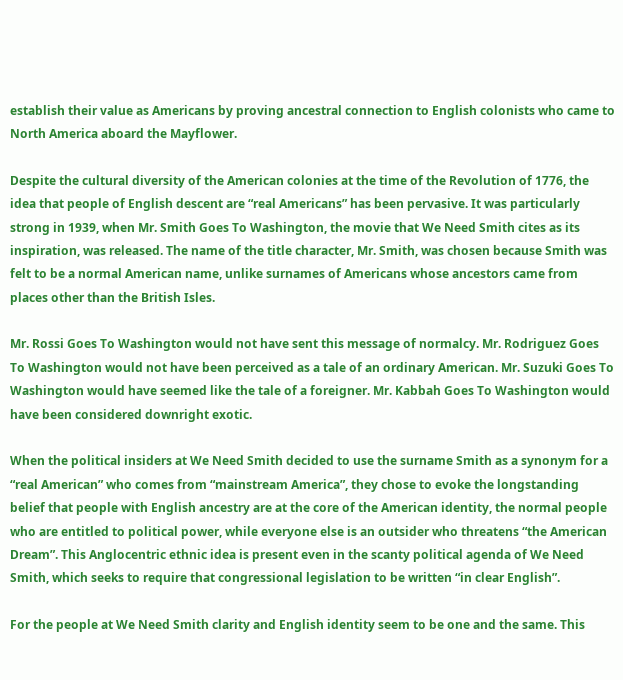establish their value as Americans by proving ancestral connection to English colonists who came to North America aboard the Mayflower.

Despite the cultural diversity of the American colonies at the time of the Revolution of 1776, the idea that people of English descent are “real Americans” has been pervasive. It was particularly strong in 1939, when Mr. Smith Goes To Washington, the movie that We Need Smith cites as its inspiration, was released. The name of the title character, Mr. Smith, was chosen because Smith was felt to be a normal American name, unlike surnames of Americans whose ancestors came from places other than the British Isles.

Mr. Rossi Goes To Washington would not have sent this message of normalcy. Mr. Rodriguez Goes To Washington would not have been perceived as a tale of an ordinary American. Mr. Suzuki Goes To Washington would have seemed like the tale of a foreigner. Mr. Kabbah Goes To Washington would have been considered downright exotic.

When the political insiders at We Need Smith decided to use the surname Smith as a synonym for a “real American” who comes from “mainstream America”, they chose to evoke the longstanding belief that people with English ancestry are at the core of the American identity, the normal people who are entitled to political power, while everyone else is an outsider who threatens “the American Dream”. This Anglocentric ethnic idea is present even in the scanty political agenda of We Need Smith, which seeks to require that congressional legislation to be written “in clear English”.

For the people at We Need Smith clarity and English identity seem to be one and the same. This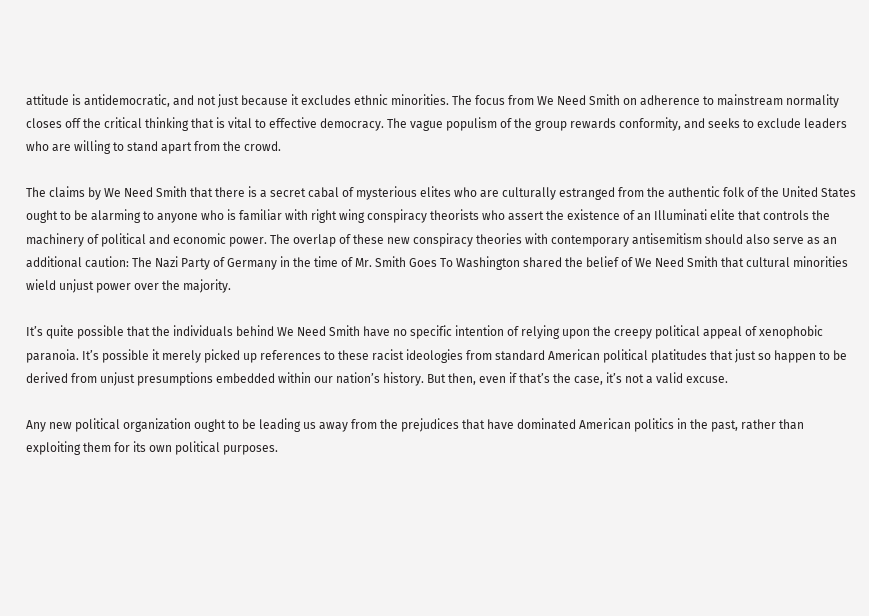attitude is antidemocratic, and not just because it excludes ethnic minorities. The focus from We Need Smith on adherence to mainstream normality closes off the critical thinking that is vital to effective democracy. The vague populism of the group rewards conformity, and seeks to exclude leaders who are willing to stand apart from the crowd.

The claims by We Need Smith that there is a secret cabal of mysterious elites who are culturally estranged from the authentic folk of the United States ought to be alarming to anyone who is familiar with right wing conspiracy theorists who assert the existence of an Illuminati elite that controls the machinery of political and economic power. The overlap of these new conspiracy theories with contemporary antisemitism should also serve as an additional caution: The Nazi Party of Germany in the time of Mr. Smith Goes To Washington shared the belief of We Need Smith that cultural minorities wield unjust power over the majority.

It’s quite possible that the individuals behind We Need Smith have no specific intention of relying upon the creepy political appeal of xenophobic paranoia. It’s possible it merely picked up references to these racist ideologies from standard American political platitudes that just so happen to be derived from unjust presumptions embedded within our nation’s history. But then, even if that’s the case, it’s not a valid excuse.

Any new political organization ought to be leading us away from the prejudices that have dominated American politics in the past, rather than exploiting them for its own political purposes.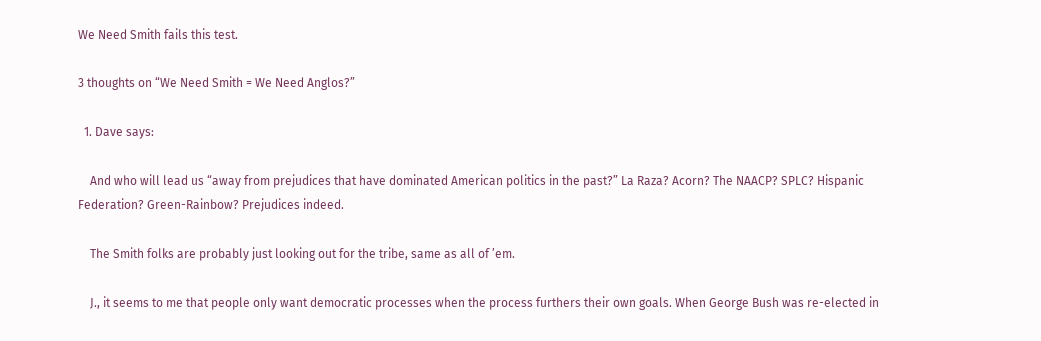We Need Smith fails this test.

3 thoughts on “We Need Smith = We Need Anglos?”

  1. Dave says:

    And who will lead us “away from prejudices that have dominated American politics in the past?” La Raza? Acorn? The NAACP? SPLC? Hispanic Federation? Green-Rainbow? Prejudices indeed.

    The Smith folks are probably just looking out for the tribe, same as all of ’em.

    J., it seems to me that people only want democratic processes when the process furthers their own goals. When George Bush was re-elected in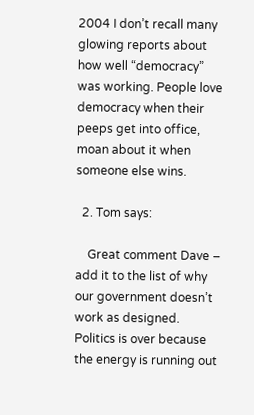2004 I don’t recall many glowing reports about how well “democracy” was working. People love democracy when their peeps get into office, moan about it when someone else wins.

  2. Tom says:

    Great comment Dave – add it to the list of why our government doesn’t work as designed. Politics is over because the energy is running out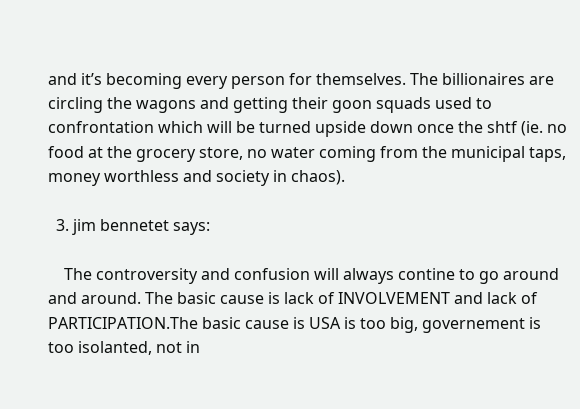and it’s becoming every person for themselves. The billionaires are circling the wagons and getting their goon squads used to confrontation which will be turned upside down once the shtf (ie. no food at the grocery store, no water coming from the municipal taps, money worthless and society in chaos).

  3. jim bennetet says:

    The controversity and confusion will always contine to go around and around. The basic cause is lack of INVOLVEMENT and lack of PARTICIPATION.The basic cause is USA is too big, governement is too isolanted, not in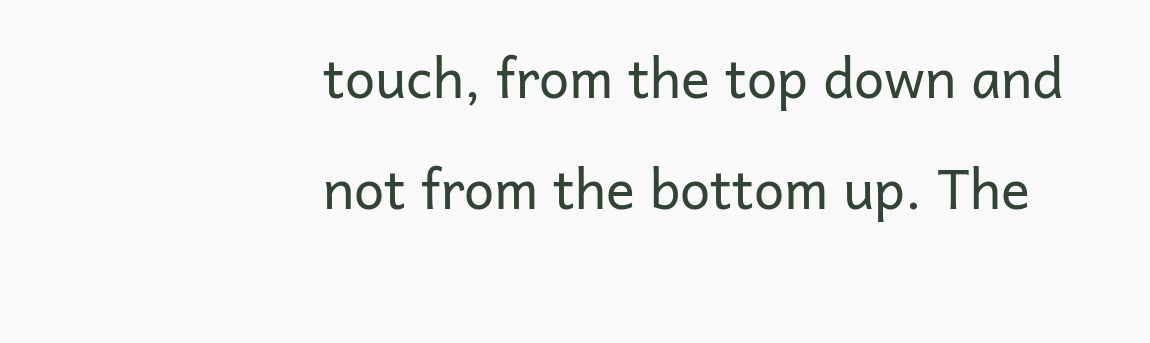touch, from the top down and not from the bottom up. The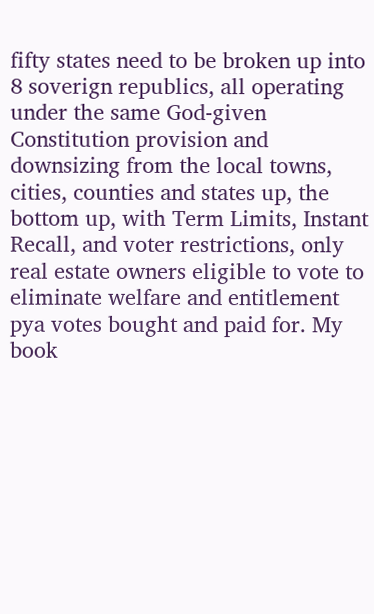fifty states need to be broken up into 8 soverign republics, all operating under the same God-given Constitution provision and downsizing from the local towns, cities, counties and states up, the bottom up, with Term Limits, Instant Recall, and voter restrictions, only real estate owners eligible to vote to eliminate welfare and entitlement pya votes bought and paid for. My book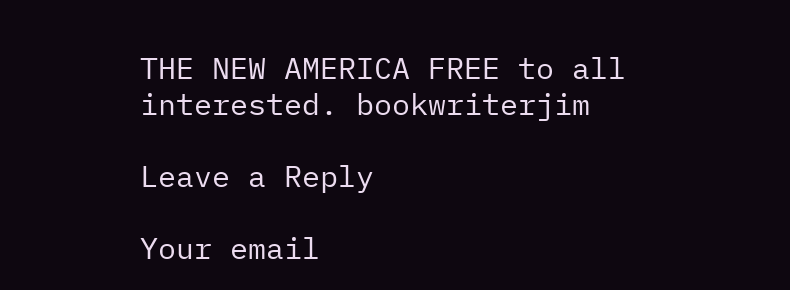THE NEW AMERICA FREE to all interested. bookwriterjim

Leave a Reply

Your email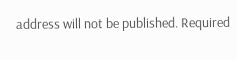address will not be published. Required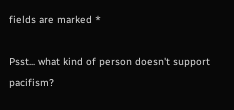fields are marked *

Psst... what kind of person doesn't support pacifism?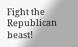Fight the Republican beast!